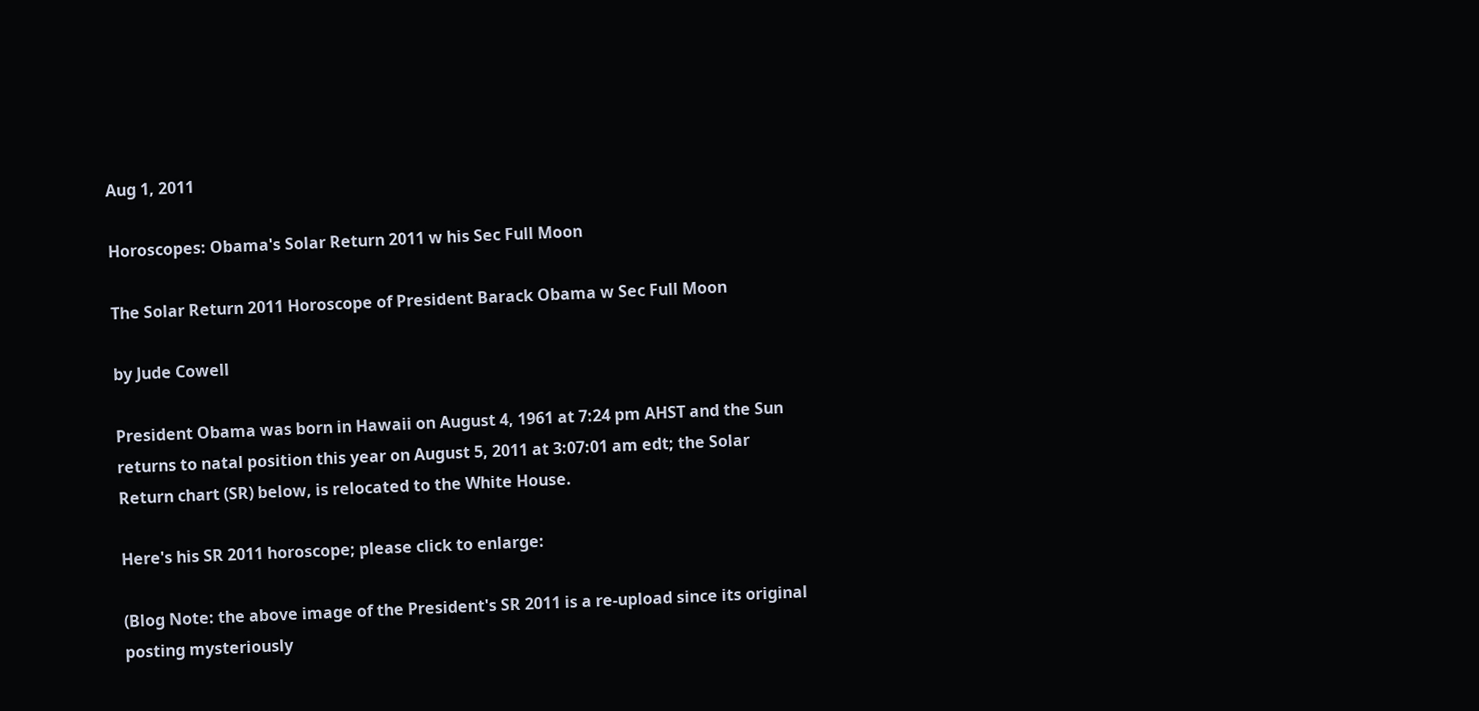Aug 1, 2011

Horoscopes: Obama's Solar Return 2011 w his Sec Full Moon

The Solar Return 2011 Horoscope of President Barack Obama w Sec Full Moon

by Jude Cowell

President Obama was born in Hawaii on August 4, 1961 at 7:24 pm AHST and the Sun returns to natal position this year on August 5, 2011 at 3:07:01 am edt; the Solar Return chart (SR) below, is relocated to the White House.

Here's his SR 2011 horoscope; please click to enlarge:

(Blog Note: the above image of the President's SR 2011 is a re-upload since its original posting mysteriously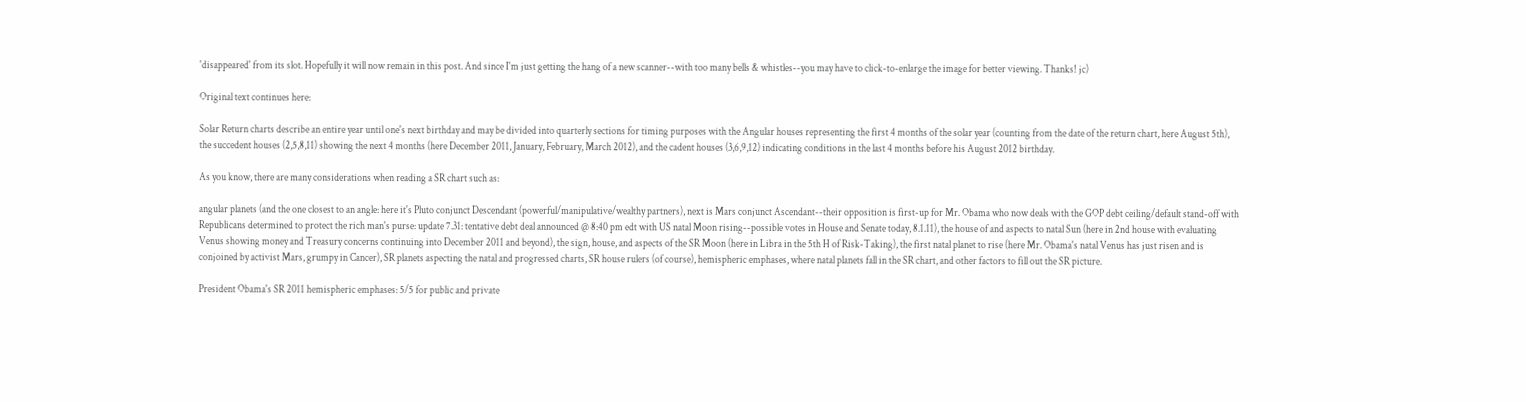'disappeared' from its slot. Hopefully it will now remain in this post. And since I'm just getting the hang of a new scanner--with too many bells & whistles--you may have to click-to-enlarge the image for better viewing. Thanks! jc)

Original text continues here:

Solar Return charts describe an entire year until one's next birthday and may be divided into quarterly sections for timing purposes with the Angular houses representing the first 4 months of the solar year (counting from the date of the return chart, here August 5th), the succedent houses (2,5,8,11) showing the next 4 months (here December 2011, January, February, March 2012), and the cadent houses (3,6,9,12) indicating conditions in the last 4 months before his August 2012 birthday.

As you know, there are many considerations when reading a SR chart such as:

angular planets (and the one closest to an angle: here it's Pluto conjunct Descendant (powerful/manipulative/wealthy partners), next is Mars conjunct Ascendant--their opposition is first-up for Mr. Obama who now deals with the GOP debt ceiling/default stand-off with Republicans determined to protect the rich man's purse: update 7.31: tentative debt deal announced @ 8:40 pm edt with US natal Moon rising--possible votes in House and Senate today, 8.1.11), the house of and aspects to natal Sun (here in 2nd house with evaluating Venus showing money and Treasury concerns continuing into December 2011 and beyond), the sign, house, and aspects of the SR Moon (here in Libra in the 5th H of Risk-Taking), the first natal planet to rise (here Mr. Obama's natal Venus has just risen and is conjoined by activist Mars, grumpy in Cancer), SR planets aspecting the natal and progressed charts, SR house rulers (of course), hemispheric emphases, where natal planets fall in the SR chart, and other factors to fill out the SR picture.

President Obama's SR 2011 hemispheric emphases: 5/5 for public and private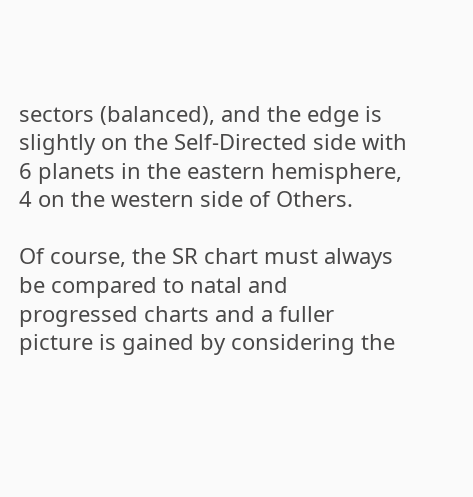sectors (balanced), and the edge is slightly on the Self-Directed side with 6 planets in the eastern hemisphere, 4 on the western side of Others.

Of course, the SR chart must always be compared to natal and progressed charts and a fuller picture is gained by considering the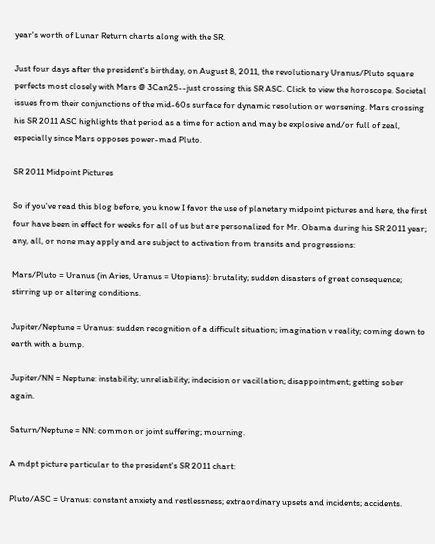year's worth of Lunar Return charts along with the SR.

Just four days after the president's birthday, on August 8, 2011, the revolutionary Uranus/Pluto square perfects most closely with Mars @ 3Can25--just crossing this SR ASC. Click to view the horoscope. Societal issues from their conjunctions of the mid-60s surface for dynamic resolution or worsening. Mars crossing his SR 2011 ASC highlights that period as a time for action and may be explosive and/or full of zeal, especially since Mars opposes power-mad Pluto.

SR 2011 Midpoint Pictures

So if you've read this blog before, you know I favor the use of planetary midpoint pictures and here, the first four have been in effect for weeks for all of us but are personalized for Mr. Obama during his SR 2011 year; any, all, or none may apply and are subject to activation from transits and progressions:

Mars/Pluto = Uranus (in Aries, Uranus = Utopians): brutality; sudden disasters of great consequence; stirring up or altering conditions.

Jupiter/Neptune = Uranus: sudden recognition of a difficult situation; imagination v reality; coming down to earth with a bump.

Jupiter/NN = Neptune: instability; unreliability; indecision or vacillation; disappointment; getting sober again.

Saturn/Neptune = NN: common or joint suffering; mourning.

A mdpt picture particular to the president's SR 2011 chart:

Pluto/ASC = Uranus: constant anxiety and restlessness; extraordinary upsets and incidents; accidents.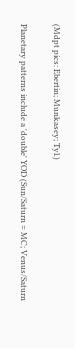(Mdpt pics: Ebertin; Munkasey; Tyl.)

Planetary patterns include a 'double' YOD (Sun/Saturn = MC; Venus/Saturn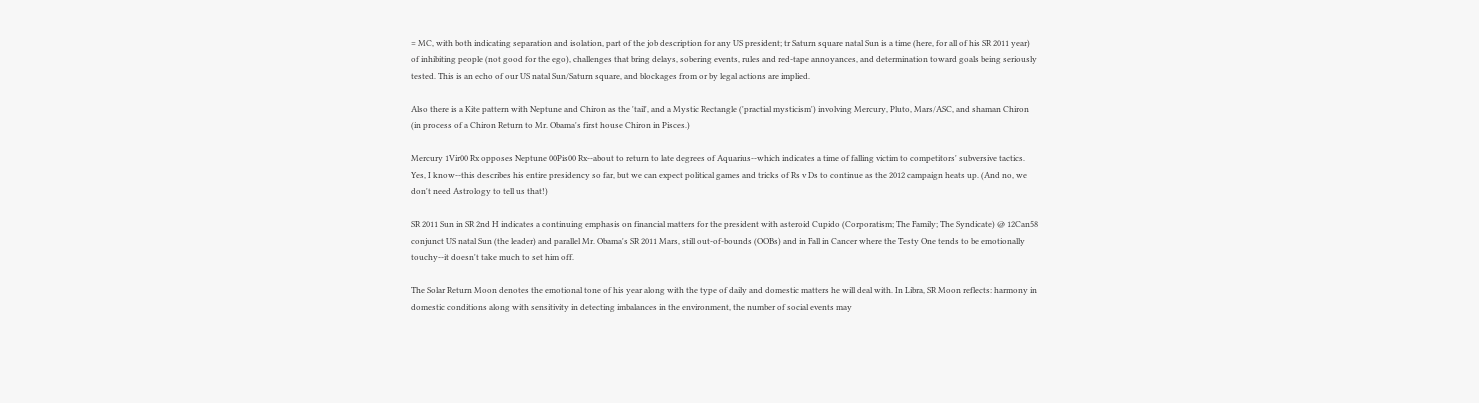= MC, with both indicating separation and isolation, part of the job description for any US president; tr Saturn square natal Sun is a time (here, for all of his SR 2011 year) of inhibiting people (not good for the ego), challenges that bring delays, sobering events, rules and red-tape annoyances, and determination toward goals being seriously tested. This is an echo of our US natal Sun/Saturn square, and blockages from or by legal actions are implied.

Also there is a Kite pattern with Neptune and Chiron as the 'tail', and a Mystic Rectangle ('practial mysticism') involving Mercury, Pluto, Mars/ASC, and shaman Chiron (in process of a Chiron Return to Mr. Obama's first house Chiron in Pisces.)

Mercury 1Vir00 Rx opposes Neptune 00Pis00 Rx--about to return to late degrees of Aquarius--which indicates a time of falling victim to competitors' subversive tactics. Yes, I know--this describes his entire presidency so far, but we can expect political games and tricks of Rs v Ds to continue as the 2012 campaign heats up. (And no, we don't need Astrology to tell us that!)

SR 2011 Sun in SR 2nd H indicates a continuing emphasis on financial matters for the president with asteroid Cupido (Corporatism; The Family; The Syndicate) @ 12Can58 conjunct US natal Sun (the leader) and parallel Mr. Obama's SR 2011 Mars, still out-of-bounds (OOBs) and in Fall in Cancer where the Testy One tends to be emotionally touchy--it doesn't take much to set him off.

The Solar Return Moon denotes the emotional tone of his year along with the type of daily and domestic matters he will deal with. In Libra, SR Moon reflects: harmony in domestic conditions along with sensitivity in detecting imbalances in the environment, the number of social events may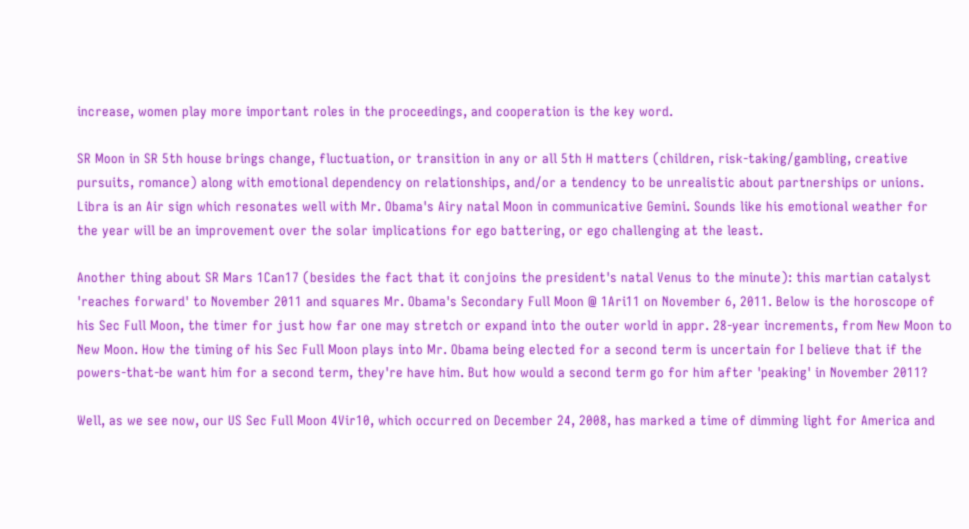increase, women play more important roles in the proceedings, and cooperation is the key word.

SR Moon in SR 5th house brings change, fluctuation, or transition in any or all 5th H matters (children, risk-taking/gambling, creative pursuits, romance) along with emotional dependency on relationships, and/or a tendency to be unrealistic about partnerships or unions. Libra is an Air sign which resonates well with Mr. Obama's Airy natal Moon in communicative Gemini. Sounds like his emotional weather for the year will be an improvement over the solar implications for ego battering, or ego challenging at the least.

Another thing about SR Mars 1Can17 (besides the fact that it conjoins the president's natal Venus to the minute): this martian catalyst 'reaches forward' to November 2011 and squares Mr. Obama's Secondary Full Moon @ 1Ari11 on November 6, 2011. Below is the horoscope of his Sec Full Moon, the timer for just how far one may stretch or expand into the outer world in appr. 28-year increments, from New Moon to New Moon. How the timing of his Sec Full Moon plays into Mr. Obama being elected for a second term is uncertain for I believe that if the powers-that-be want him for a second term, they're have him. But how would a second term go for him after 'peaking' in November 2011?

Well, as we see now, our US Sec Full Moon 4Vir10, which occurred on December 24, 2008, has marked a time of dimming light for America and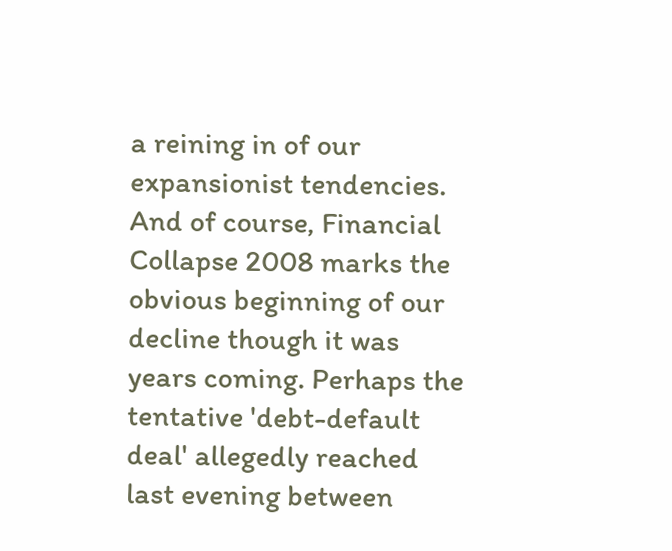a reining in of our expansionist tendencies. And of course, Financial Collapse 2008 marks the obvious beginning of our decline though it was years coming. Perhaps the tentative 'debt-default deal' allegedly reached last evening between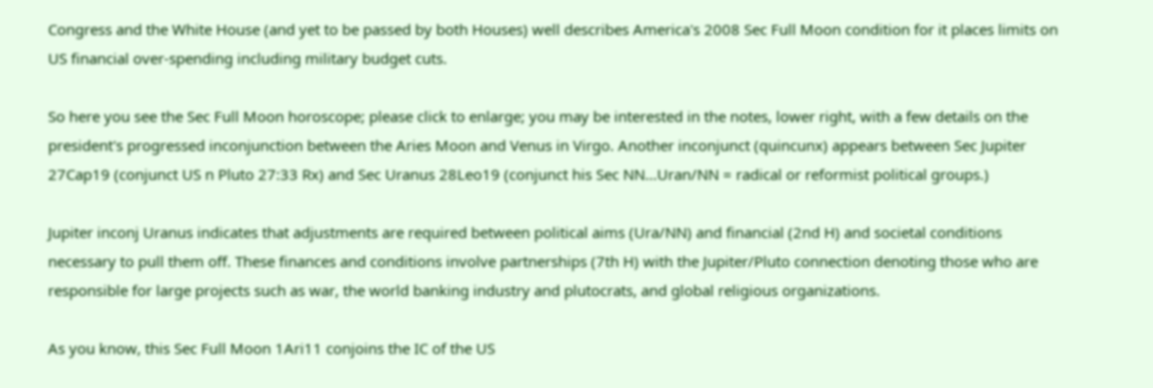Congress and the White House (and yet to be passed by both Houses) well describes America's 2008 Sec Full Moon condition for it places limits on US financial over-spending including military budget cuts.

So here you see the Sec Full Moon horoscope; please click to enlarge; you may be interested in the notes, lower right, with a few details on the president's progressed inconjunction between the Aries Moon and Venus in Virgo. Another inconjunct (quincunx) appears between Sec Jupiter 27Cap19 (conjunct US n Pluto 27:33 Rx) and Sec Uranus 28Leo19 (conjunct his Sec NN...Uran/NN = radical or reformist political groups.)

Jupiter inconj Uranus indicates that adjustments are required between political aims (Ura/NN) and financial (2nd H) and societal conditions necessary to pull them off. These finances and conditions involve partnerships (7th H) with the Jupiter/Pluto connection denoting those who are responsible for large projects such as war, the world banking industry and plutocrats, and global religious organizations.

As you know, this Sec Full Moon 1Ari11 conjoins the IC of the US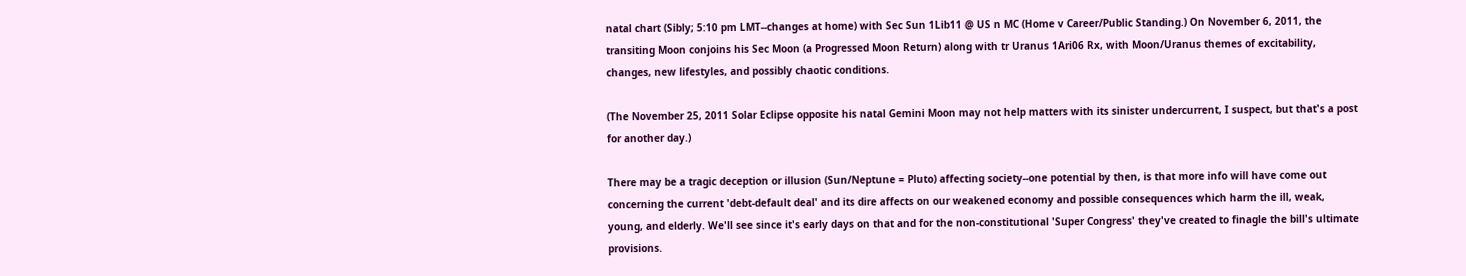natal chart (Sibly; 5:10 pm LMT--changes at home) with Sec Sun 1Lib11 @ US n MC (Home v Career/Public Standing.) On November 6, 2011, the transiting Moon conjoins his Sec Moon (a Progressed Moon Return) along with tr Uranus 1Ari06 Rx, with Moon/Uranus themes of excitability, changes, new lifestyles, and possibly chaotic conditions.

(The November 25, 2011 Solar Eclipse opposite his natal Gemini Moon may not help matters with its sinister undercurrent, I suspect, but that's a post for another day.)

There may be a tragic deception or illusion (Sun/Neptune = Pluto) affecting society--one potential by then, is that more info will have come out concerning the current 'debt-default deal' and its dire affects on our weakened economy and possible consequences which harm the ill, weak, young, and elderly. We'll see since it's early days on that and for the non-constitutional 'Super Congress' they've created to finagle the bill's ultimate provisions.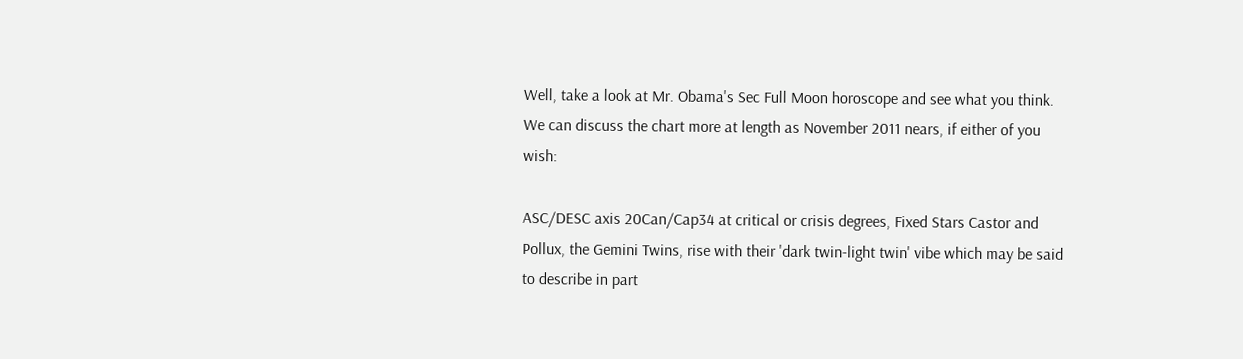Well, take a look at Mr. Obama's Sec Full Moon horoscope and see what you think. We can discuss the chart more at length as November 2011 nears, if either of you wish:

ASC/DESC axis 20Can/Cap34 at critical or crisis degrees, Fixed Stars Castor and Pollux, the Gemini Twins, rise with their 'dark twin-light twin' vibe which may be said to describe in part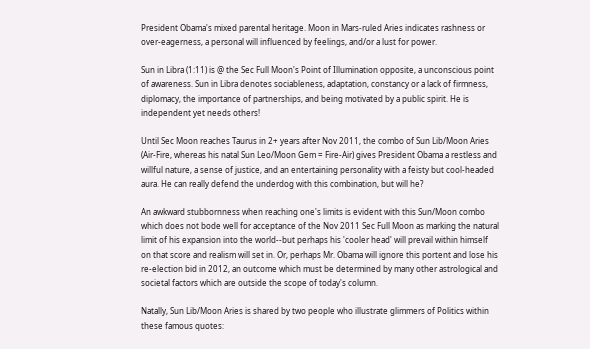President Obama's mixed parental heritage. Moon in Mars-ruled Aries indicates rashness or over-eagerness, a personal will influenced by feelings, and/or a lust for power.

Sun in Libra (1:11) is @ the Sec Full Moon's Point of Illumination opposite, a unconscious point of awareness. Sun in Libra denotes sociableness, adaptation, constancy or a lack of firmness, diplomacy, the importance of partnerships, and being motivated by a public spirit. He is independent yet needs others!

Until Sec Moon reaches Taurus in 2+ years after Nov 2011, the combo of Sun Lib/Moon Aries (Air-Fire, whereas his natal Sun Leo/Moon Gem = Fire-Air) gives President Obama a restless and willful nature, a sense of justice, and an entertaining personality with a feisty but cool-headed aura. He can really defend the underdog with this combination, but will he?

An awkward stubbornness when reaching one's limits is evident with this Sun/Moon combo which does not bode well for acceptance of the Nov 2011 Sec Full Moon as marking the natural limit of his expansion into the world--but perhaps his 'cooler head' will prevail within himself on that score and realism will set in. Or, perhaps Mr. Obama will ignore this portent and lose his re-election bid in 2012, an outcome which must be determined by many other astrological and societal factors which are outside the scope of today's column.

Natally, Sun Lib/Moon Aries is shared by two people who illustrate glimmers of Politics within these famous quotes: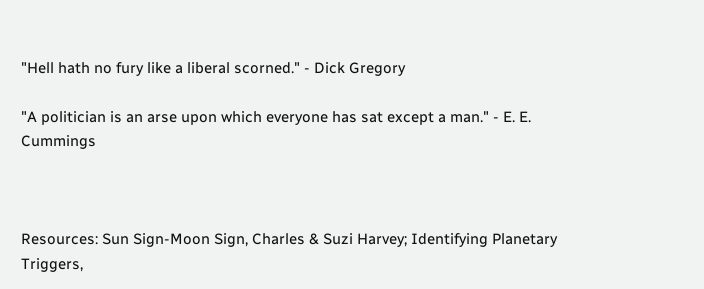"Hell hath no fury like a liberal scorned." - Dick Gregory

"A politician is an arse upon which everyone has sat except a man." - E. E. Cummings



Resources: Sun Sign-Moon Sign, Charles & Suzi Harvey; Identifying Planetary Triggers,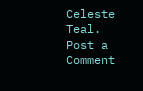Celeste Teal.
Post a Comment